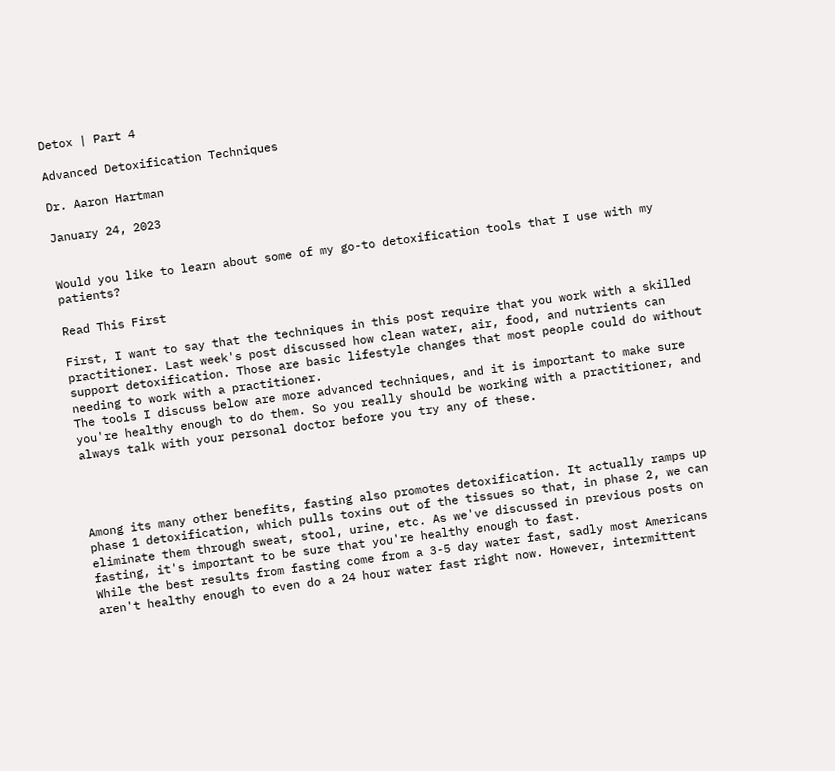Detox | Part 4

Advanced Detoxification Techniques

Dr. Aaron Hartman

January 24, 2023


Would you like to learn about some of my go-to detoxification tools that I use with my patients?

Read This First

First, I want to say that the techniques in this post require that you work with a skilled practitioner. Last week's post discussed how clean water, air, food, and nutrients can support detoxification. Those are basic lifestyle changes that most people could do without needing to work with a practitioner.
The tools I discuss below are more advanced techniques, and it is important to make sure you're healthy enough to do them. So you really should be working with a practitioner, and always talk with your personal doctor before you try any of these.




Among its many other benefits, fasting also promotes detoxification. It actually ramps up phase 1 detoxification, which pulls toxins out of the tissues so that, in phase 2, we can eliminate them through sweat, stool, urine, etc. As we've discussed in previous posts on fasting, it's important to be sure that you're healthy enough to fast.
While the best results from fasting come from a 3-5 day water fast, sadly most Americans aren't healthy enough to even do a 24 hour water fast right now. However, intermittent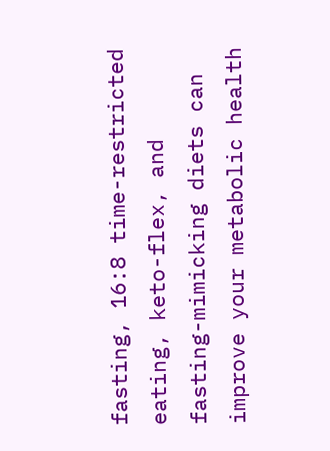fasting, 16:8 time-restricted eating, keto-flex, and fasting-mimicking diets can improve your metabolic health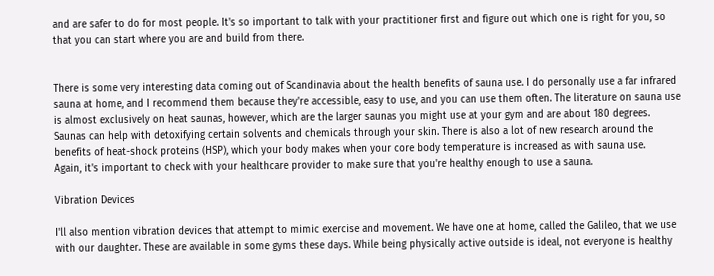and are safer to do for most people. It's so important to talk with your practitioner first and figure out which one is right for you, so that you can start where you are and build from there.


There is some very interesting data coming out of Scandinavia about the health benefits of sauna use. I do personally use a far infrared sauna at home, and I recommend them because they're accessible, easy to use, and you can use them often. The literature on sauna use is almost exclusively on heat saunas, however, which are the larger saunas you might use at your gym and are about 180 degrees.
Saunas can help with detoxifying certain solvents and chemicals through your skin. There is also a lot of new research around the benefits of heat-shock proteins (HSP), which your body makes when your core body temperature is increased as with sauna use.
Again, it's important to check with your healthcare provider to make sure that you're healthy enough to use a sauna.

Vibration Devices

I'll also mention vibration devices that attempt to mimic exercise and movement. We have one at home, called the Galileo, that we use with our daughter. These are available in some gyms these days. While being physically active outside is ideal, not everyone is healthy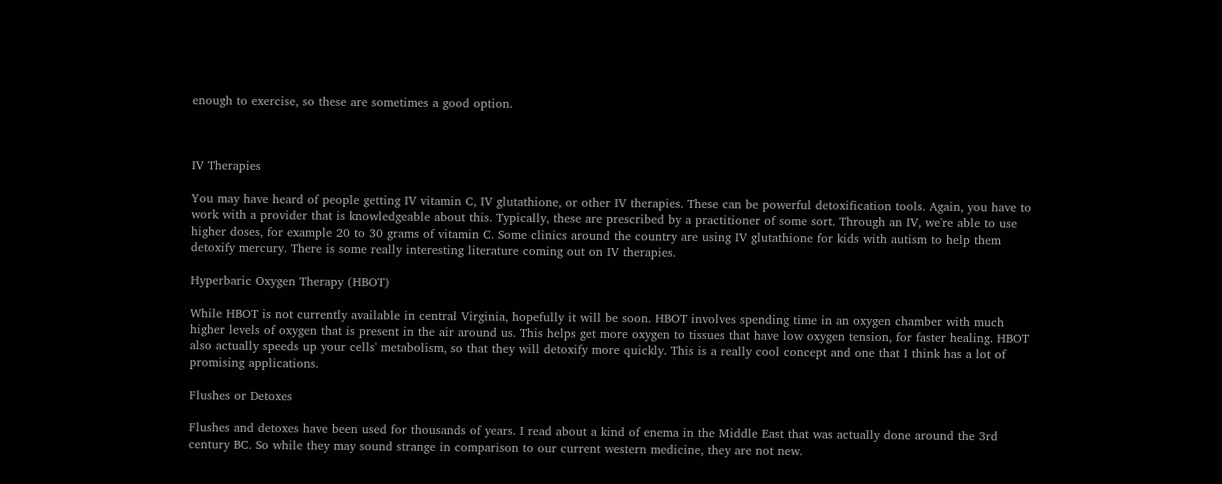enough to exercise, so these are sometimes a good option.



IV Therapies

You may have heard of people getting IV vitamin C, IV glutathione, or other IV therapies. These can be powerful detoxification tools. Again, you have to work with a provider that is knowledgeable about this. Typically, these are prescribed by a practitioner of some sort. Through an IV, we're able to use higher doses, for example 20 to 30 grams of vitamin C. Some clinics around the country are using IV glutathione for kids with autism to help them detoxify mercury. There is some really interesting literature coming out on IV therapies.

Hyperbaric Oxygen Therapy (HBOT)

While HBOT is not currently available in central Virginia, hopefully it will be soon. HBOT involves spending time in an oxygen chamber with much higher levels of oxygen that is present in the air around us. This helps get more oxygen to tissues that have low oxygen tension, for faster healing. HBOT also actually speeds up your cells' metabolism, so that they will detoxify more quickly. This is a really cool concept and one that I think has a lot of promising applications.

Flushes or Detoxes

Flushes and detoxes have been used for thousands of years. I read about a kind of enema in the Middle East that was actually done around the 3rd century BC. So while they may sound strange in comparison to our current western medicine, they are not new.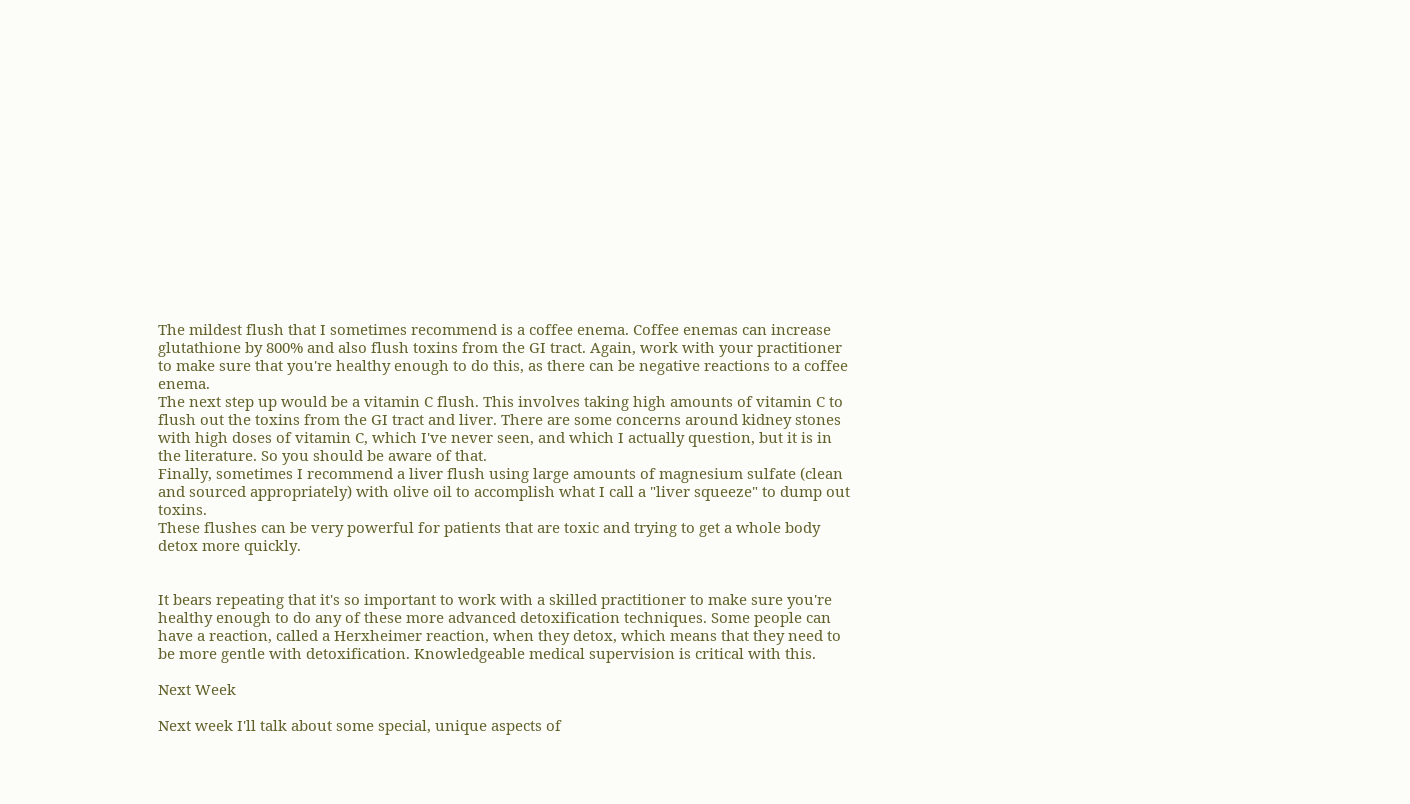The mildest flush that I sometimes recommend is a coffee enema. Coffee enemas can increase glutathione by 800% and also flush toxins from the GI tract. Again, work with your practitioner to make sure that you're healthy enough to do this, as there can be negative reactions to a coffee enema.
The next step up would be a vitamin C flush. This involves taking high amounts of vitamin C to flush out the toxins from the GI tract and liver. There are some concerns around kidney stones with high doses of vitamin C, which I've never seen, and which I actually question, but it is in the literature. So you should be aware of that.
Finally, sometimes I recommend a liver flush using large amounts of magnesium sulfate (clean and sourced appropriately) with olive oil to accomplish what I call a "liver squeeze" to dump out toxins.
These flushes can be very powerful for patients that are toxic and trying to get a whole body detox more quickly.


It bears repeating that it's so important to work with a skilled practitioner to make sure you're healthy enough to do any of these more advanced detoxification techniques. Some people can have a reaction, called a Herxheimer reaction, when they detox, which means that they need to be more gentle with detoxification. Knowledgeable medical supervision is critical with this.

Next Week

Next week I'll talk about some special, unique aspects of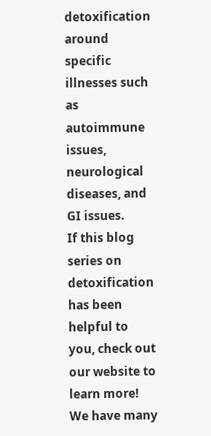detoxification around specific illnesses such as autoimmune issues, neurological diseases, and GI issues.
If this blog series on detoxification has been helpful to you, check out our website to learn more! We have many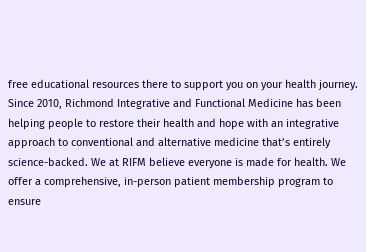free educational resources there to support you on your health journey.
Since 2010, Richmond Integrative and Functional Medicine has been helping people to restore their health and hope with an integrative approach to conventional and alternative medicine that’s entirely science-backed. We at RIFM believe everyone is made for health. We offer a comprehensive, in-person patient membership program to ensure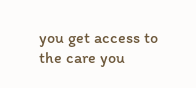you get access to the care you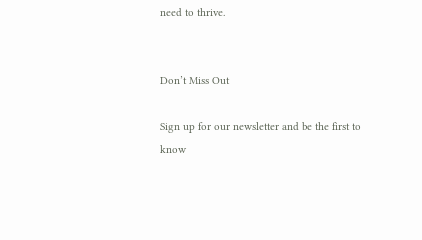need to thrive.


Don’t Miss Out

Sign up for our newsletter and be the first to know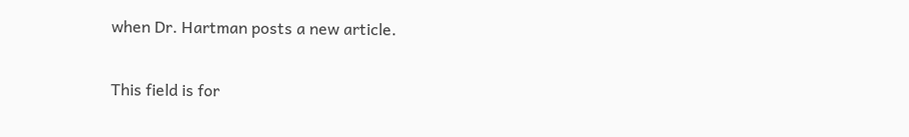when Dr. Hartman posts a new article.

This field is for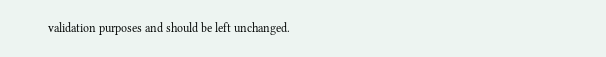validation purposes and should be left unchanged.